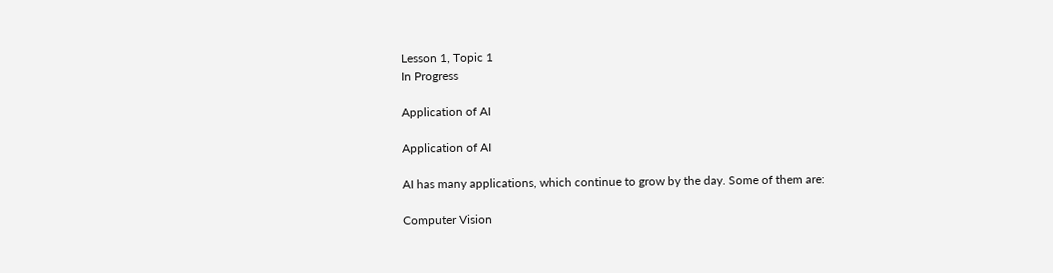Lesson 1, Topic 1
In Progress

Application of AI

Application of AI

AI has many applications, which continue to grow by the day. Some of them are:

Computer Vision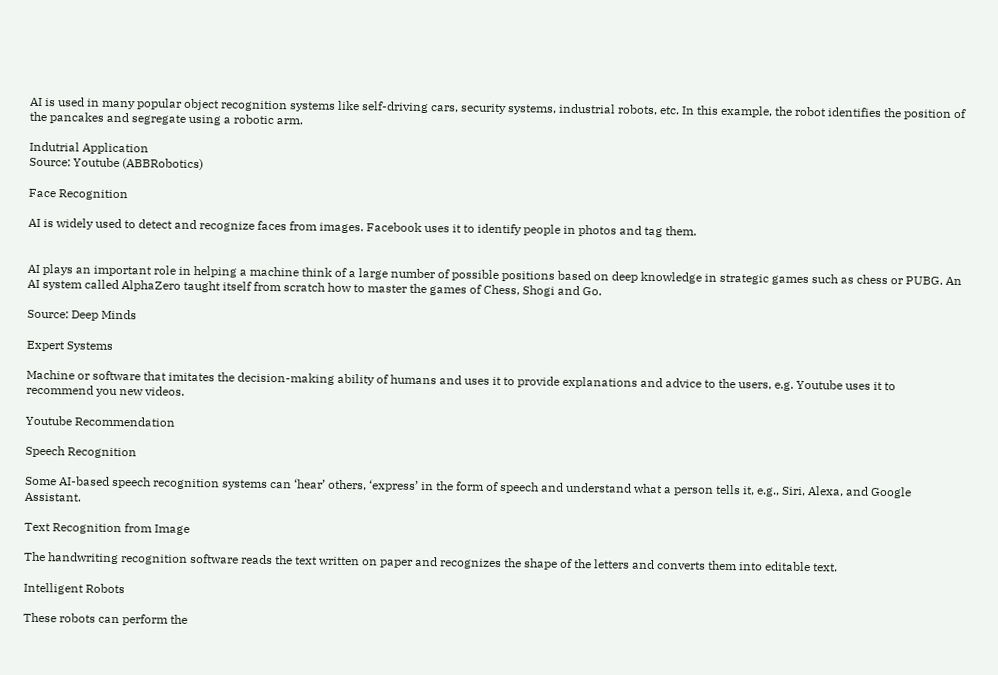AI is used in many popular object recognition systems like self-driving cars, security systems, industrial robots, etc. In this example, the robot identifies the position of the pancakes and segregate using a robotic arm.

Indutrial Application
Source: Youtube (ABBRobotics)

Face Recognition

AI is widely used to detect and recognize faces from images. Facebook uses it to identify people in photos and tag them.


AI plays an important role in helping a machine think of a large number of possible positions based on deep knowledge in strategic games such as chess or PUBG. An AI system called AlphaZero taught itself from scratch how to master the games of Chess, Shogi and Go.

Source: Deep Minds

Expert Systems

Machine or software that imitates the decision-making ability of humans and uses it to provide explanations and advice to the users, e.g. Youtube uses it to recommend you new videos.

Youtube Recommendation

Speech Recognition

Some AI-based speech recognition systems can ‘hear’ others, ‘express’ in the form of speech and understand what a person tells it, e.g., Siri, Alexa, and Google Assistant.

Text Recognition from Image

The handwriting recognition software reads the text written on paper and recognizes the shape of the letters and converts them into editable text.

Intelligent Robots

These robots can perform the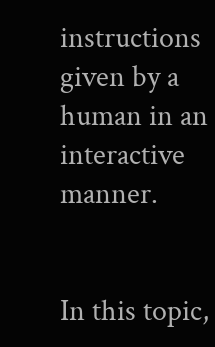instructions given by a human in an interactive manner.


In this topic,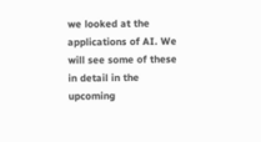we looked at the applications of AI. We will see some of these in detail in the upcoming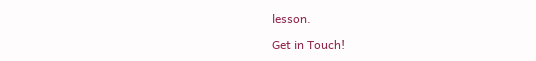lesson.

Get in Touch!